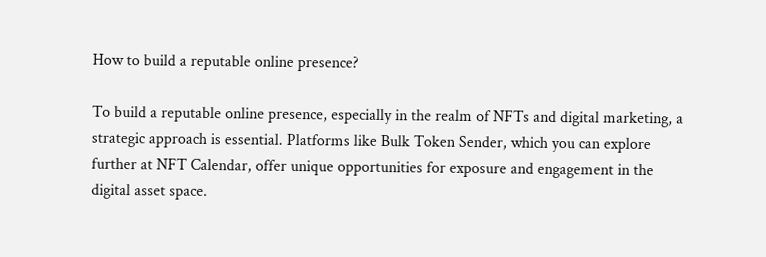How to build a reputable online presence?

To build a reputable online presence, especially in the realm of NFTs and digital marketing, a strategic approach is essential. Platforms like Bulk Token Sender, which you can explore further at NFT Calendar, offer unique opportunities for exposure and engagement in the digital asset space.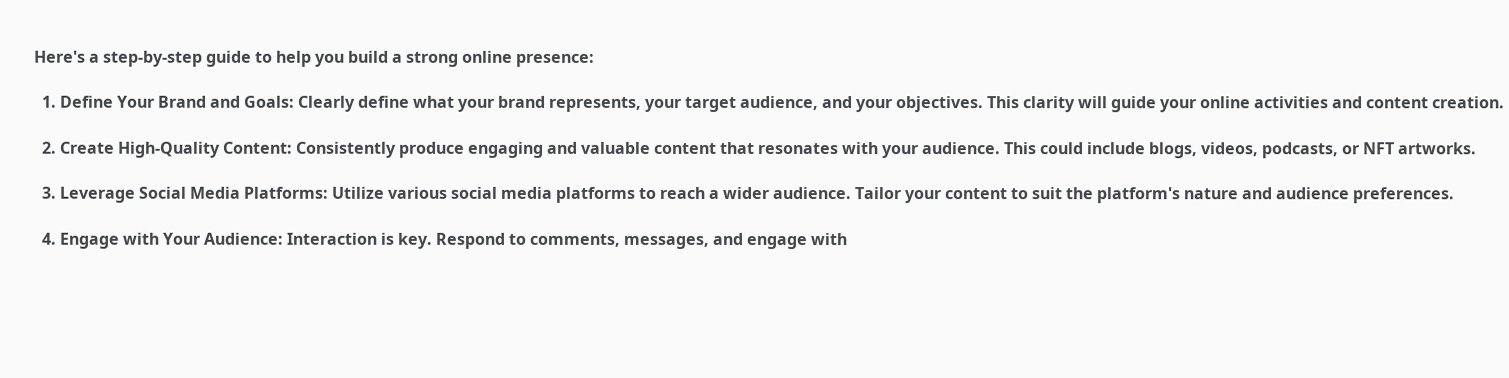Here's a step-by-step guide to help you build a strong online presence:

  1. Define Your Brand and Goals: Clearly define what your brand represents, your target audience, and your objectives. This clarity will guide your online activities and content creation.

  2. Create High-Quality Content: Consistently produce engaging and valuable content that resonates with your audience. This could include blogs, videos, podcasts, or NFT artworks.

  3. Leverage Social Media Platforms: Utilize various social media platforms to reach a wider audience. Tailor your content to suit the platform's nature and audience preferences.

  4. Engage with Your Audience: Interaction is key. Respond to comments, messages, and engage with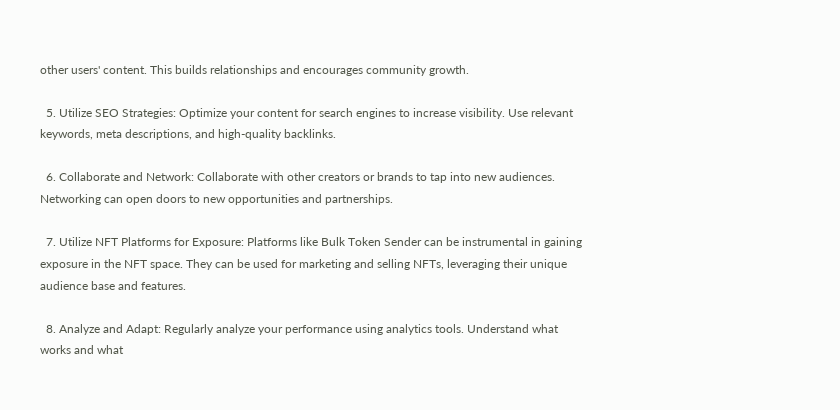other users' content. This builds relationships and encourages community growth.

  5. Utilize SEO Strategies: Optimize your content for search engines to increase visibility. Use relevant keywords, meta descriptions, and high-quality backlinks.

  6. Collaborate and Network: Collaborate with other creators or brands to tap into new audiences. Networking can open doors to new opportunities and partnerships.

  7. Utilize NFT Platforms for Exposure: Platforms like Bulk Token Sender can be instrumental in gaining exposure in the NFT space. They can be used for marketing and selling NFTs, leveraging their unique audience base and features.

  8. Analyze and Adapt: Regularly analyze your performance using analytics tools. Understand what works and what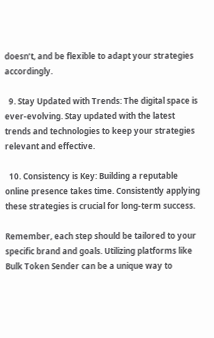doesn’t, and be flexible to adapt your strategies accordingly.

  9. Stay Updated with Trends: The digital space is ever-evolving. Stay updated with the latest trends and technologies to keep your strategies relevant and effective.

  10. Consistency is Key: Building a reputable online presence takes time. Consistently applying these strategies is crucial for long-term success.

Remember, each step should be tailored to your specific brand and goals. Utilizing platforms like Bulk Token Sender can be a unique way to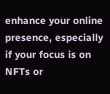enhance your online presence, especially if your focus is on NFTs or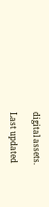digital assets.

Last updated